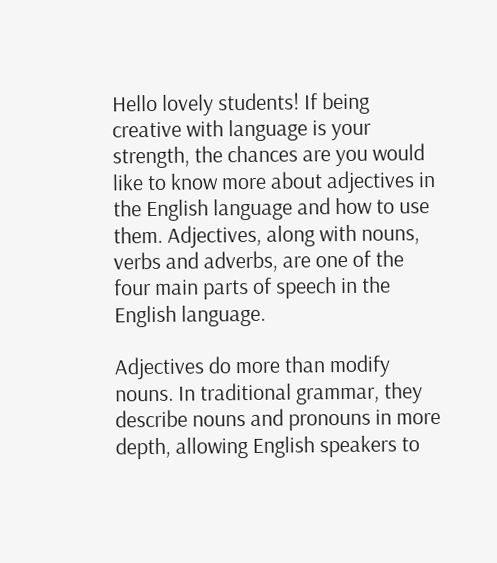Hello lovely students! If being creative with language is your strength, the chances are you would like to know more about adjectives in the English language and how to use them. Adjectives, along with nouns, verbs and adverbs, are one of the four main parts of speech in the English language.

Adjectives do more than modify nouns. In traditional grammar, they describe nouns and pronouns in more depth, allowing English speakers to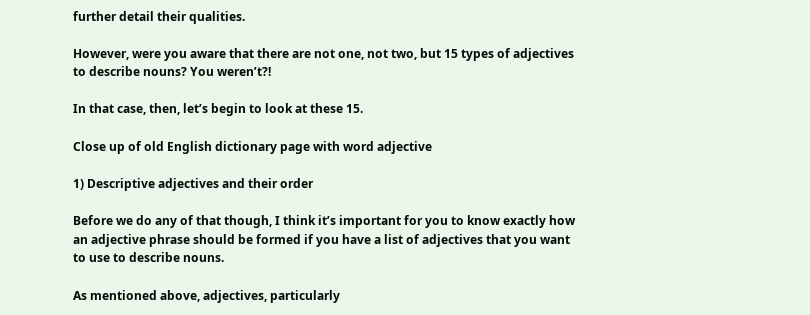further detail their qualities.

However, were you aware that there are not one, not two, but 15 types of adjectives to describe nouns? You weren’t?!

In that case, then, let’s begin to look at these 15.

Close up of old English dictionary page with word adjective

1) Descriptive adjectives and their order

Before we do any of that though, I think it’s important for you to know exactly how an adjective phrase should be formed if you have a list of adjectives that you want to use to describe nouns.

As mentioned above, adjectives, particularly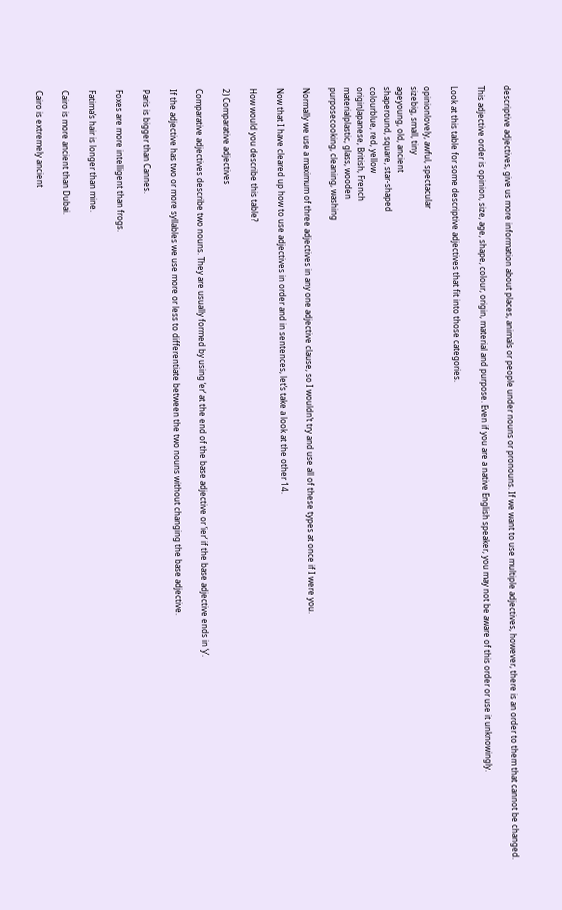descriptive adjectives, give us more information about places, animals or people under nouns or pronouns. If we want to use multiple adjectives, however, there is an order to them that cannot be changed.

This adjective order is opinion, size, age, shape, colour, origin, material and purpose. Even if you are a native English speaker, you may not be aware of this order or use it unknowingly.

Look at this table for some descriptive adjectives that fit into those categories.

opinionlovely, awful, spectacular
sizebig, small, tiny
ageyoung, old, ancient
shaperound, square, star-shaped
colourblue, red, yellow
originJapanese, British, French
materialplastic, glass, wooden
purposecooking, cleaning, washing

Normally we use a maximum of three adjectives in any one adjective clause, so I wouldn’t try and use all of these types at once if I were you.

Now that I have cleared up how to use adjectives in order and in sentences, let’s take a look at the other 14.

How would you describe this table?

2) Comparative adjectives

Comparative adjectives describe two nouns. They are usually formed by using ‘er‘ at the end of the base adjective or ‘ier‘ if the base adjective ends in ‘y’.

If the adjective has two or more syllables we use more or less to differentiate between the two nouns without changing the base adjective.

Paris is bigger than Cannes.

Foxes are more intelligent than frogs.

Fatima’s hair is longer than mine.

Cairo is more ancient than Dubai.

Cairo is extremely ancient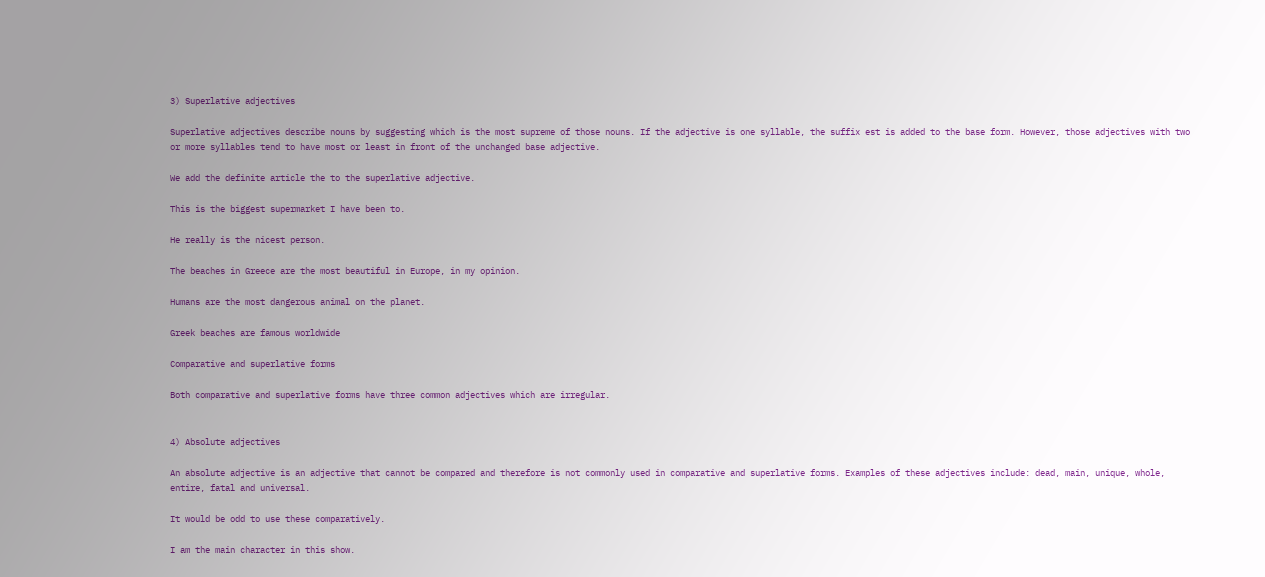3) Superlative adjectives

Superlative adjectives describe nouns by suggesting which is the most supreme of those nouns. If the adjective is one syllable, the suffix est is added to the base form. However, those adjectives with two or more syllables tend to have most or least in front of the unchanged base adjective.

We add the definite article the to the superlative adjective.

This is the biggest supermarket I have been to.

He really is the nicest person.

The beaches in Greece are the most beautiful in Europe, in my opinion.

Humans are the most dangerous animal on the planet.

Greek beaches are famous worldwide

Comparative and superlative forms

Both comparative and superlative forms have three common adjectives which are irregular.


4) Absolute adjectives

An absolute adjective is an adjective that cannot be compared and therefore is not commonly used in comparative and superlative forms. Examples of these adjectives include: dead, main, unique, whole, entire, fatal and universal.

It would be odd to use these comparatively.

I am the main character in this show.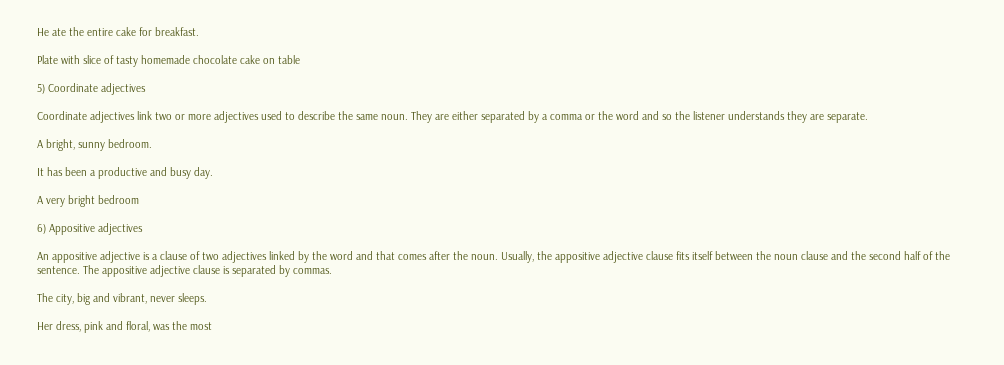He ate the entire cake for breakfast.

Plate with slice of tasty homemade chocolate cake on table

5) Coordinate adjectives

Coordinate adjectives link two or more adjectives used to describe the same noun. They are either separated by a comma or the word and so the listener understands they are separate.

A bright, sunny bedroom.

It has been a productive and busy day.

A very bright bedroom

6) Appositive adjectives

An appositive adjective is a clause of two adjectives linked by the word and that comes after the noun. Usually, the appositive adjective clause fits itself between the noun clause and the second half of the sentence. The appositive adjective clause is separated by commas.

The city, big and vibrant, never sleeps.

Her dress, pink and floral, was the most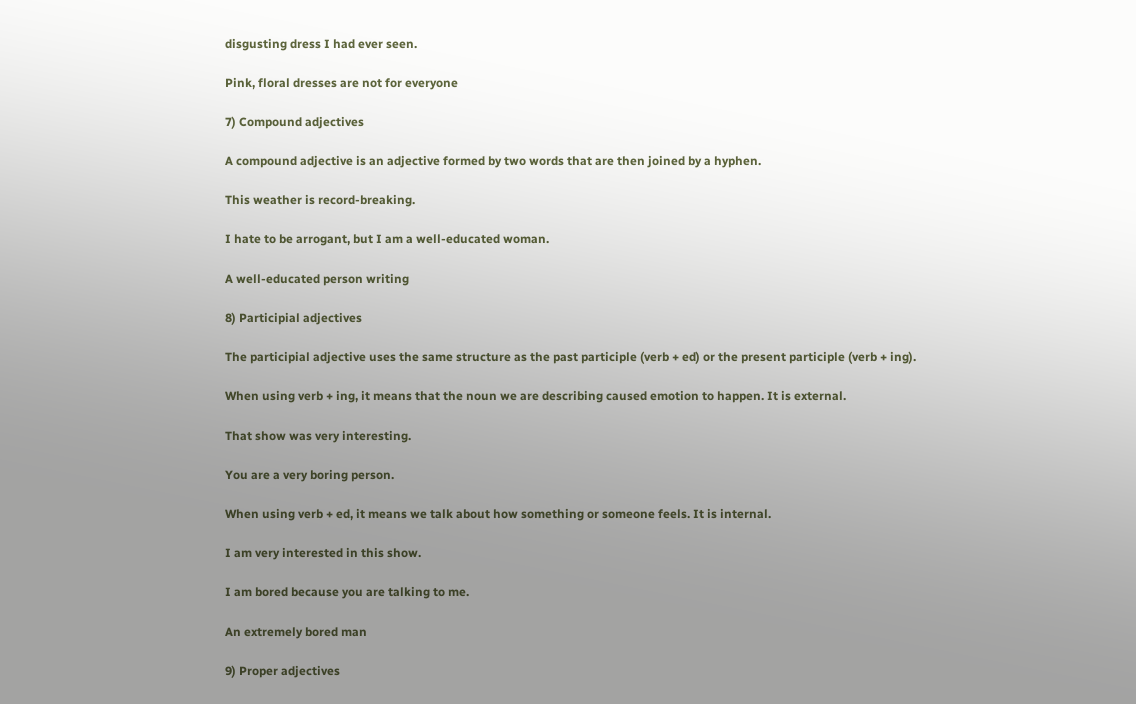disgusting dress I had ever seen.

Pink, floral dresses are not for everyone

7) Compound adjectives

A compound adjective is an adjective formed by two words that are then joined by a hyphen.

This weather is record-breaking.

I hate to be arrogant, but I am a well-educated woman.

A well-educated person writing

8) Participial adjectives

The participial adjective uses the same structure as the past participle (verb + ed) or the present participle (verb + ing).

When using verb + ing, it means that the noun we are describing caused emotion to happen. It is external.

That show was very interesting.

You are a very boring person.

When using verb + ed, it means we talk about how something or someone feels. It is internal.

I am very interested in this show.

I am bored because you are talking to me.

An extremely bored man

9) Proper adjectives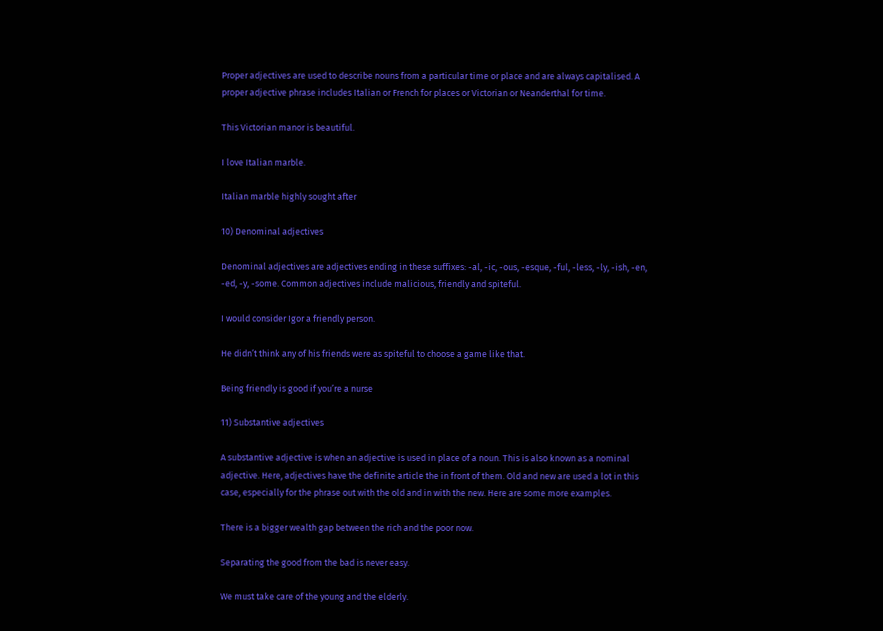Proper adjectives are used to describe nouns from a particular time or place and are always capitalised. A proper adjective phrase includes Italian or French for places or Victorian or Neanderthal for time.

This Victorian manor is beautiful.

I love Italian marble.

Italian marble highly sought after

10) Denominal adjectives

Denominal adjectives are adjectives ending in these suffixes: -al, -ic, -ous, -esque, -ful, -less, -ly, -ish, -en, -ed, -y, -some. Common adjectives include malicious, friendly and spiteful.

I would consider Igor a friendly person.

He didn’t think any of his friends were as spiteful to choose a game like that.

Being friendly is good if you’re a nurse

11) Substantive adjectives

A substantive adjective is when an adjective is used in place of a noun. This is also known as a nominal adjective. Here, adjectives have the definite article the in front of them. Old and new are used a lot in this case, especially for the phrase out with the old and in with the new. Here are some more examples.

There is a bigger wealth gap between the rich and the poor now.

Separating the good from the bad is never easy.

We must take care of the young and the elderly.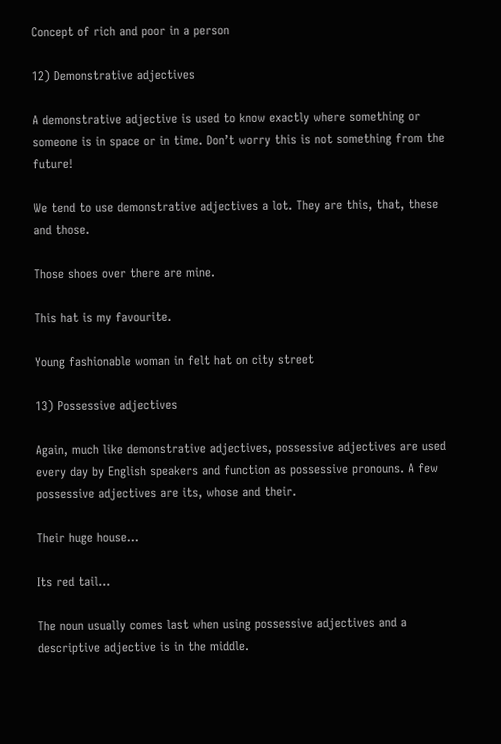Concept of rich and poor in a person

12) Demonstrative adjectives

A demonstrative adjective is used to know exactly where something or someone is in space or in time. Don’t worry this is not something from the future!

We tend to use demonstrative adjectives a lot. They are this, that, these and those.

Those shoes over there are mine.

This hat is my favourite.

Young fashionable woman in felt hat on city street

13) Possessive adjectives

Again, much like demonstrative adjectives, possessive adjectives are used every day by English speakers and function as possessive pronouns. A few possessive adjectives are its, whose and their.

Their huge house…

Its red tail…

The noun usually comes last when using possessive adjectives and a descriptive adjective is in the middle.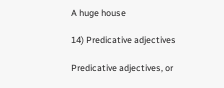A huge house

14) Predicative adjectives

Predicative adjectives, or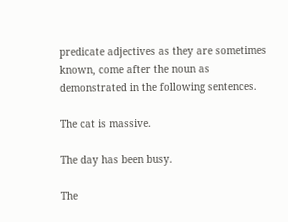predicate adjectives as they are sometimes known, come after the noun as demonstrated in the following sentences.

The cat is massive.

The day has been busy.

The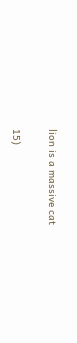lion is a massive cat

15)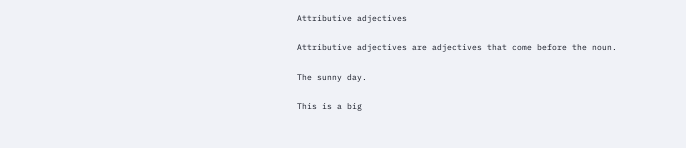Attributive adjectives

Attributive adjectives are adjectives that come before the noun.

The sunny day.

This is a big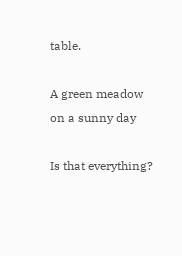table.

A green meadow on a sunny day

Is that everything?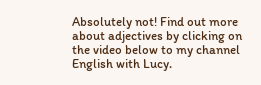Absolutely not! Find out more about adjectives by clicking on the video below to my channel English with Lucy.